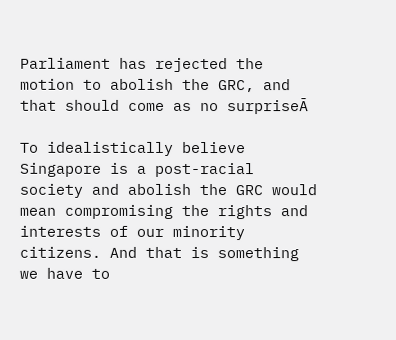Parliament has rejected the motion to abolish the GRC, and that should come as no surpriseĀ

To idealistically believe Singapore is a post-racial society and abolish the GRC would mean compromising the rights and interests of our minority citizens. And that is something we have to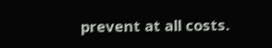prevent at all costs.